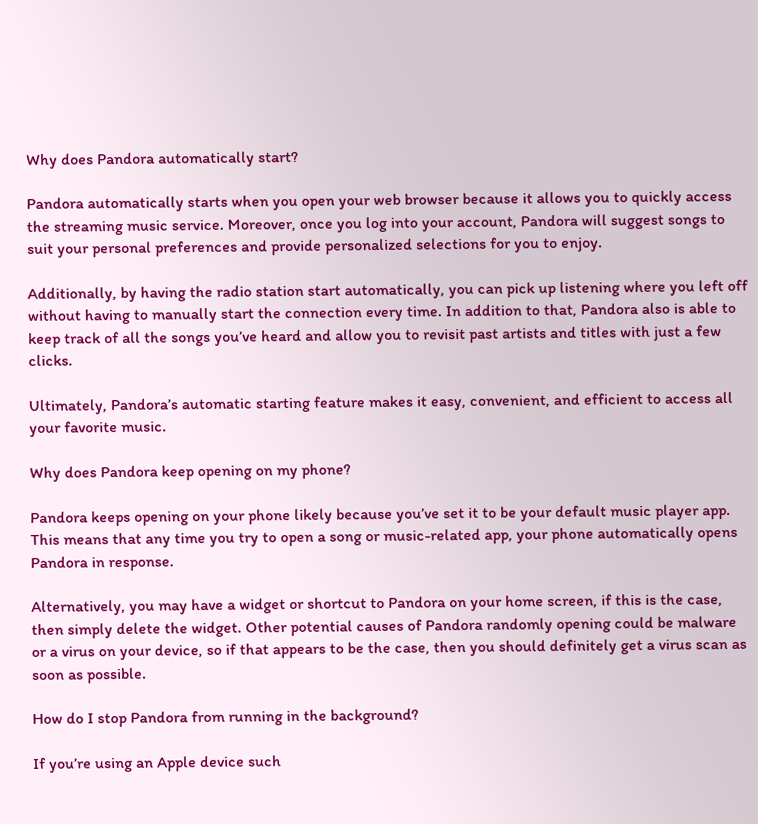Why does Pandora automatically start?

Pandora automatically starts when you open your web browser because it allows you to quickly access the streaming music service. Moreover, once you log into your account, Pandora will suggest songs to suit your personal preferences and provide personalized selections for you to enjoy.

Additionally, by having the radio station start automatically, you can pick up listening where you left off without having to manually start the connection every time. In addition to that, Pandora also is able to keep track of all the songs you’ve heard and allow you to revisit past artists and titles with just a few clicks.

Ultimately, Pandora’s automatic starting feature makes it easy, convenient, and efficient to access all your favorite music.

Why does Pandora keep opening on my phone?

Pandora keeps opening on your phone likely because you’ve set it to be your default music player app. This means that any time you try to open a song or music-related app, your phone automatically opens Pandora in response.

Alternatively, you may have a widget or shortcut to Pandora on your home screen, if this is the case, then simply delete the widget. Other potential causes of Pandora randomly opening could be malware or a virus on your device, so if that appears to be the case, then you should definitely get a virus scan as soon as possible.

How do I stop Pandora from running in the background?

If you’re using an Apple device such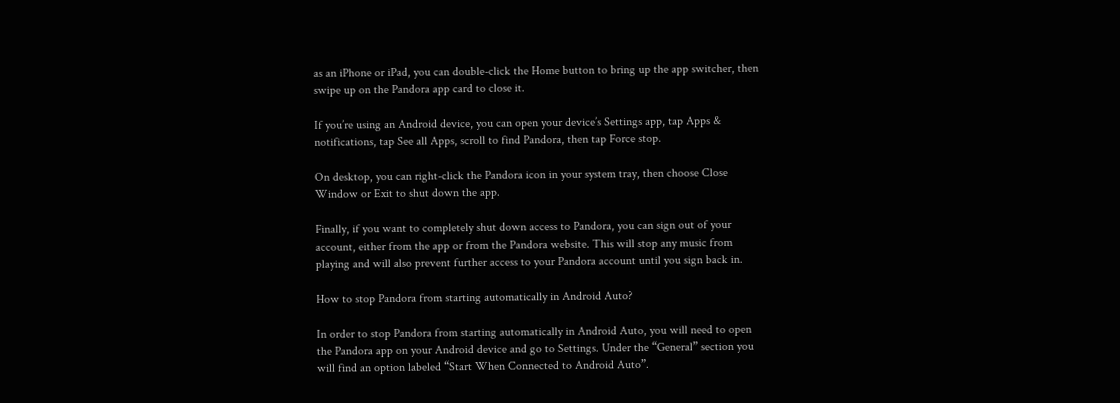as an iPhone or iPad, you can double-click the Home button to bring up the app switcher, then swipe up on the Pandora app card to close it.

If you’re using an Android device, you can open your device’s Settings app, tap Apps & notifications, tap See all Apps, scroll to find Pandora, then tap Force stop.

On desktop, you can right-click the Pandora icon in your system tray, then choose Close Window or Exit to shut down the app.

Finally, if you want to completely shut down access to Pandora, you can sign out of your account, either from the app or from the Pandora website. This will stop any music from playing and will also prevent further access to your Pandora account until you sign back in.

How to stop Pandora from starting automatically in Android Auto?

In order to stop Pandora from starting automatically in Android Auto, you will need to open the Pandora app on your Android device and go to Settings. Under the “General” section you will find an option labeled “Start When Connected to Android Auto”.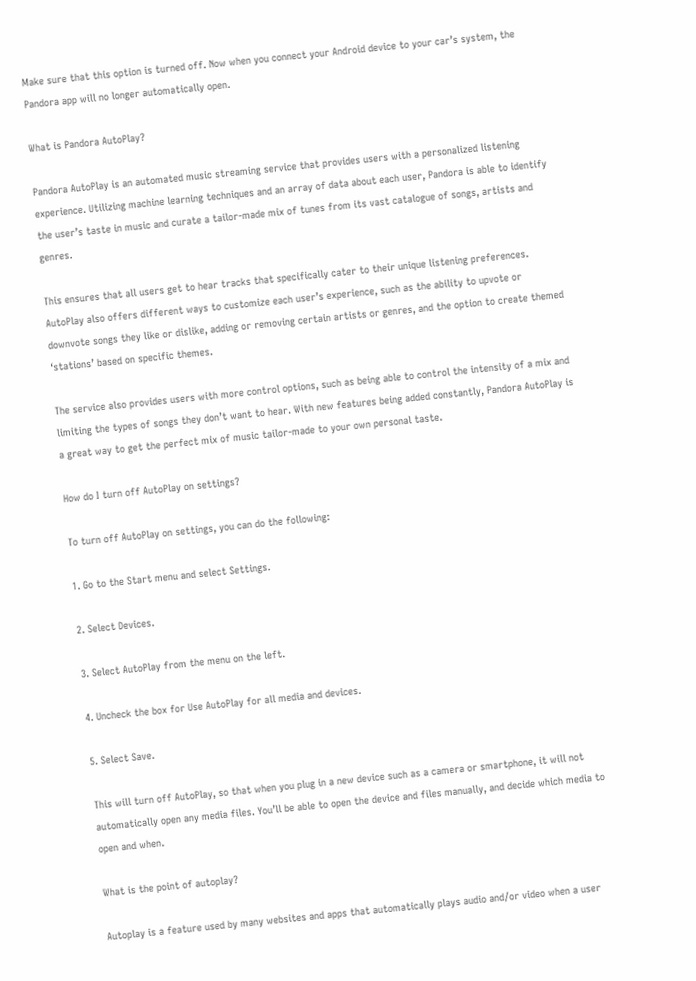Make sure that this option is turned off. Now when you connect your Android device to your car’s system, the Pandora app will no longer automatically open.

What is Pandora AutoPlay?

Pandora AutoPlay is an automated music streaming service that provides users with a personalized listening experience. Utilizing machine learning techniques and an array of data about each user, Pandora is able to identify the user’s taste in music and curate a tailor-made mix of tunes from its vast catalogue of songs, artists and genres.

This ensures that all users get to hear tracks that specifically cater to their unique listening preferences. AutoPlay also offers different ways to customize each user’s experience, such as the ability to upvote or downvote songs they like or dislike, adding or removing certain artists or genres, and the option to create themed ‘stations’ based on specific themes.

The service also provides users with more control options, such as being able to control the intensity of a mix and limiting the types of songs they don’t want to hear. With new features being added constantly, Pandora AutoPlay is a great way to get the perfect mix of music tailor-made to your own personal taste.

How do I turn off AutoPlay on settings?

To turn off AutoPlay on settings, you can do the following:

1. Go to the Start menu and select Settings.

2. Select Devices.

3. Select AutoPlay from the menu on the left.

4. Uncheck the box for Use AutoPlay for all media and devices.

5. Select Save.

This will turn off AutoPlay, so that when you plug in a new device such as a camera or smartphone, it will not automatically open any media files. You’ll be able to open the device and files manually, and decide which media to open and when.

What is the point of autoplay?

Autoplay is a feature used by many websites and apps that automatically plays audio and/or video when a user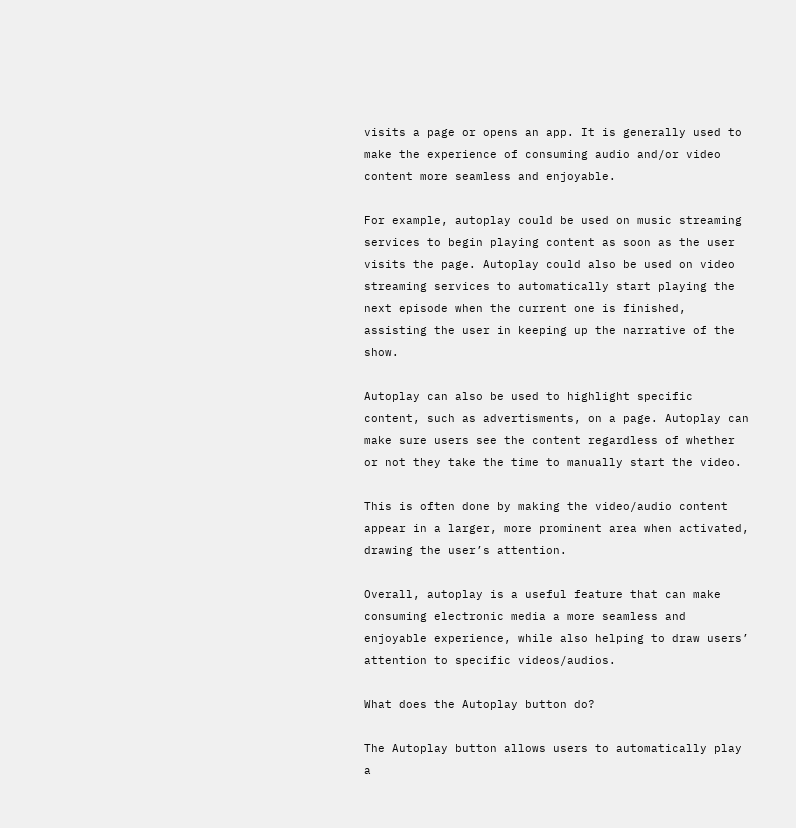visits a page or opens an app. It is generally used to make the experience of consuming audio and/or video content more seamless and enjoyable.

For example, autoplay could be used on music streaming services to begin playing content as soon as the user visits the page. Autoplay could also be used on video streaming services to automatically start playing the next episode when the current one is finished, assisting the user in keeping up the narrative of the show.

Autoplay can also be used to highlight specific content, such as advertisments, on a page. Autoplay can make sure users see the content regardless of whether or not they take the time to manually start the video.

This is often done by making the video/audio content appear in a larger, more prominent area when activated, drawing the user’s attention.

Overall, autoplay is a useful feature that can make consuming electronic media a more seamless and enjoyable experience, while also helping to draw users’ attention to specific videos/audios.

What does the Autoplay button do?

The Autoplay button allows users to automatically play a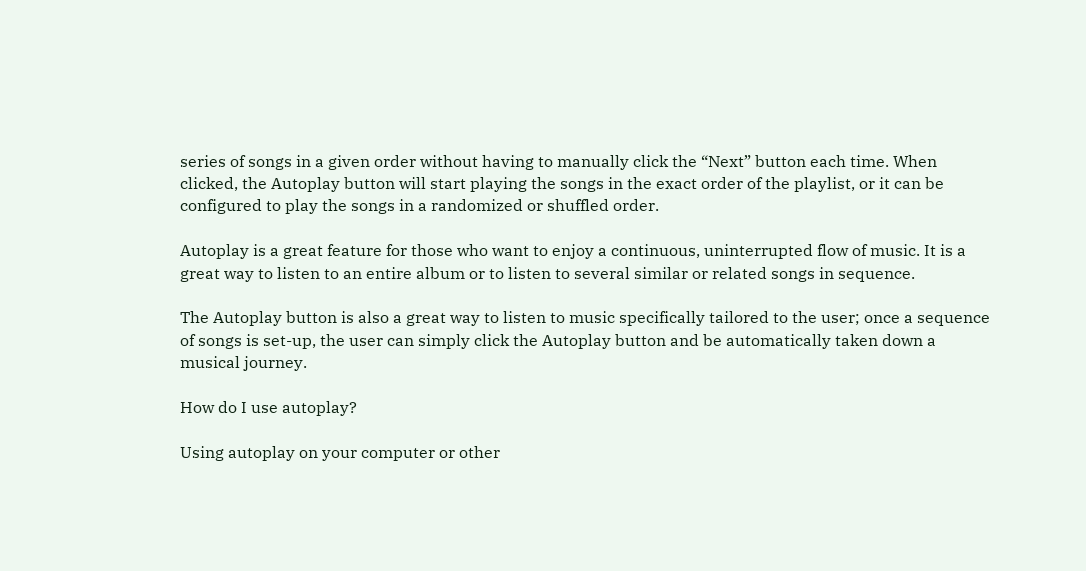series of songs in a given order without having to manually click the “Next” button each time. When clicked, the Autoplay button will start playing the songs in the exact order of the playlist, or it can be configured to play the songs in a randomized or shuffled order.

Autoplay is a great feature for those who want to enjoy a continuous, uninterrupted flow of music. It is a great way to listen to an entire album or to listen to several similar or related songs in sequence.

The Autoplay button is also a great way to listen to music specifically tailored to the user; once a sequence of songs is set-up, the user can simply click the Autoplay button and be automatically taken down a musical journey.

How do I use autoplay?

Using autoplay on your computer or other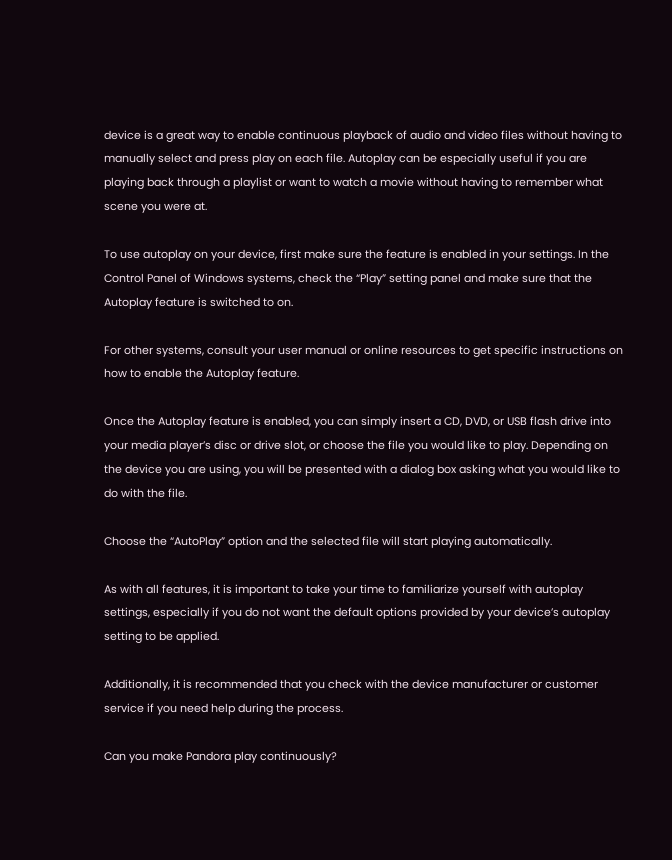device is a great way to enable continuous playback of audio and video files without having to manually select and press play on each file. Autoplay can be especially useful if you are playing back through a playlist or want to watch a movie without having to remember what scene you were at.

To use autoplay on your device, first make sure the feature is enabled in your settings. In the Control Panel of Windows systems, check the “Play” setting panel and make sure that the Autoplay feature is switched to on.

For other systems, consult your user manual or online resources to get specific instructions on how to enable the Autoplay feature.

Once the Autoplay feature is enabled, you can simply insert a CD, DVD, or USB flash drive into your media player’s disc or drive slot, or choose the file you would like to play. Depending on the device you are using, you will be presented with a dialog box asking what you would like to do with the file.

Choose the “AutoPlay” option and the selected file will start playing automatically.

As with all features, it is important to take your time to familiarize yourself with autoplay settings, especially if you do not want the default options provided by your device’s autoplay setting to be applied.

Additionally, it is recommended that you check with the device manufacturer or customer service if you need help during the process.

Can you make Pandora play continuously?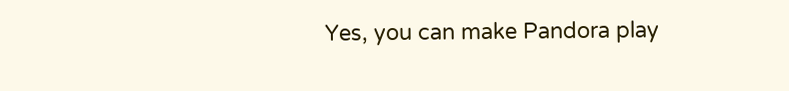Yes, you can make Pandora play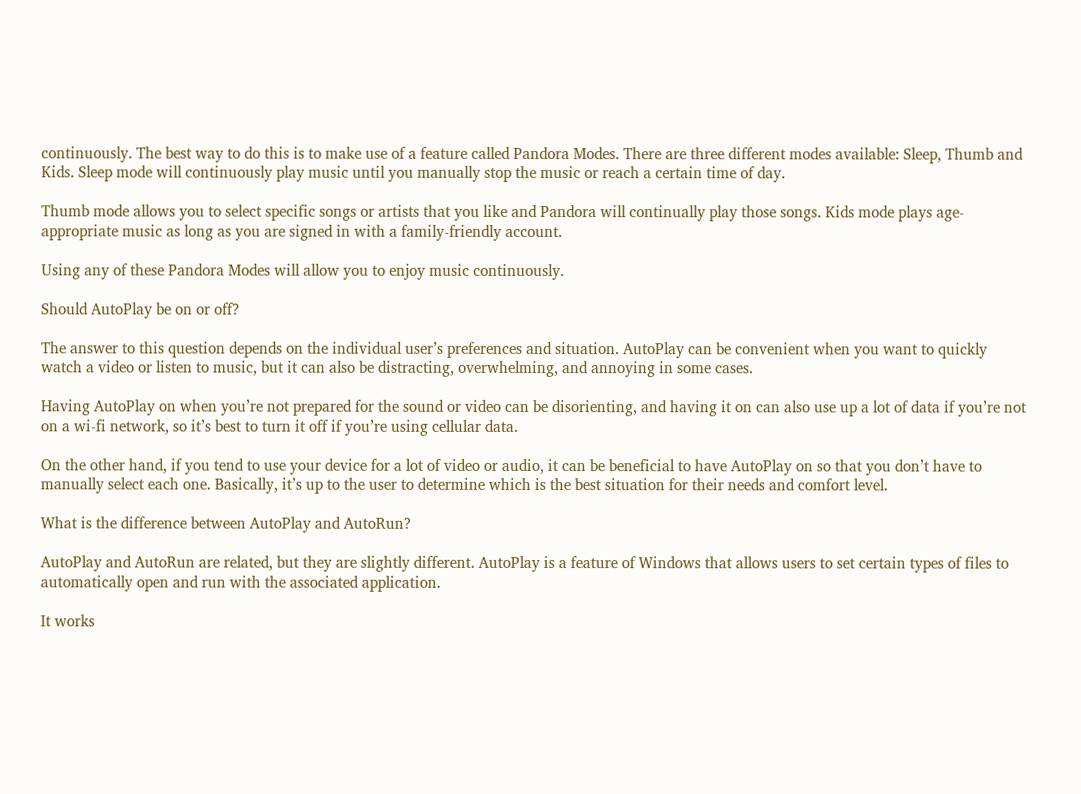continuously. The best way to do this is to make use of a feature called Pandora Modes. There are three different modes available: Sleep, Thumb and Kids. Sleep mode will continuously play music until you manually stop the music or reach a certain time of day.

Thumb mode allows you to select specific songs or artists that you like and Pandora will continually play those songs. Kids mode plays age-appropriate music as long as you are signed in with a family-friendly account.

Using any of these Pandora Modes will allow you to enjoy music continuously.

Should AutoPlay be on or off?

The answer to this question depends on the individual user’s preferences and situation. AutoPlay can be convenient when you want to quickly watch a video or listen to music, but it can also be distracting, overwhelming, and annoying in some cases.

Having AutoPlay on when you’re not prepared for the sound or video can be disorienting, and having it on can also use up a lot of data if you’re not on a wi-fi network, so it’s best to turn it off if you’re using cellular data.

On the other hand, if you tend to use your device for a lot of video or audio, it can be beneficial to have AutoPlay on so that you don’t have to manually select each one. Basically, it’s up to the user to determine which is the best situation for their needs and comfort level.

What is the difference between AutoPlay and AutoRun?

AutoPlay and AutoRun are related, but they are slightly different. AutoPlay is a feature of Windows that allows users to set certain types of files to automatically open and run with the associated application.

It works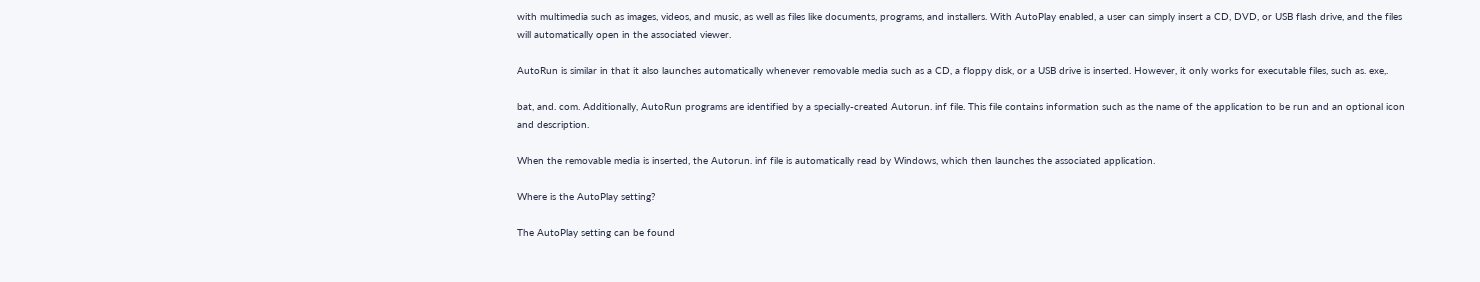with multimedia such as images, videos, and music, as well as files like documents, programs, and installers. With AutoPlay enabled, a user can simply insert a CD, DVD, or USB flash drive, and the files will automatically open in the associated viewer.

AutoRun is similar in that it also launches automatically whenever removable media such as a CD, a floppy disk, or a USB drive is inserted. However, it only works for executable files, such as. exe,.

bat, and. com. Additionally, AutoRun programs are identified by a specially-created Autorun. inf file. This file contains information such as the name of the application to be run and an optional icon and description.

When the removable media is inserted, the Autorun. inf file is automatically read by Windows, which then launches the associated application.

Where is the AutoPlay setting?

The AutoPlay setting can be found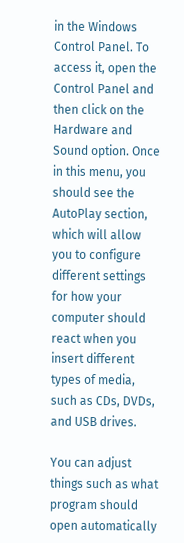in the Windows Control Panel. To access it, open the Control Panel and then click on the Hardware and Sound option. Once in this menu, you should see the AutoPlay section, which will allow you to configure different settings for how your computer should react when you insert different types of media, such as CDs, DVDs, and USB drives.

You can adjust things such as what program should open automatically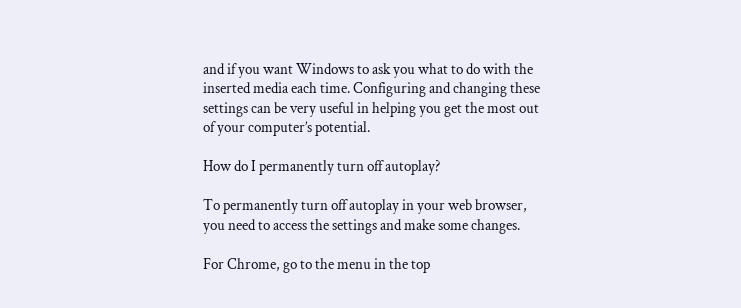and if you want Windows to ask you what to do with the inserted media each time. Configuring and changing these settings can be very useful in helping you get the most out of your computer’s potential.

How do I permanently turn off autoplay?

To permanently turn off autoplay in your web browser, you need to access the settings and make some changes.

For Chrome, go to the menu in the top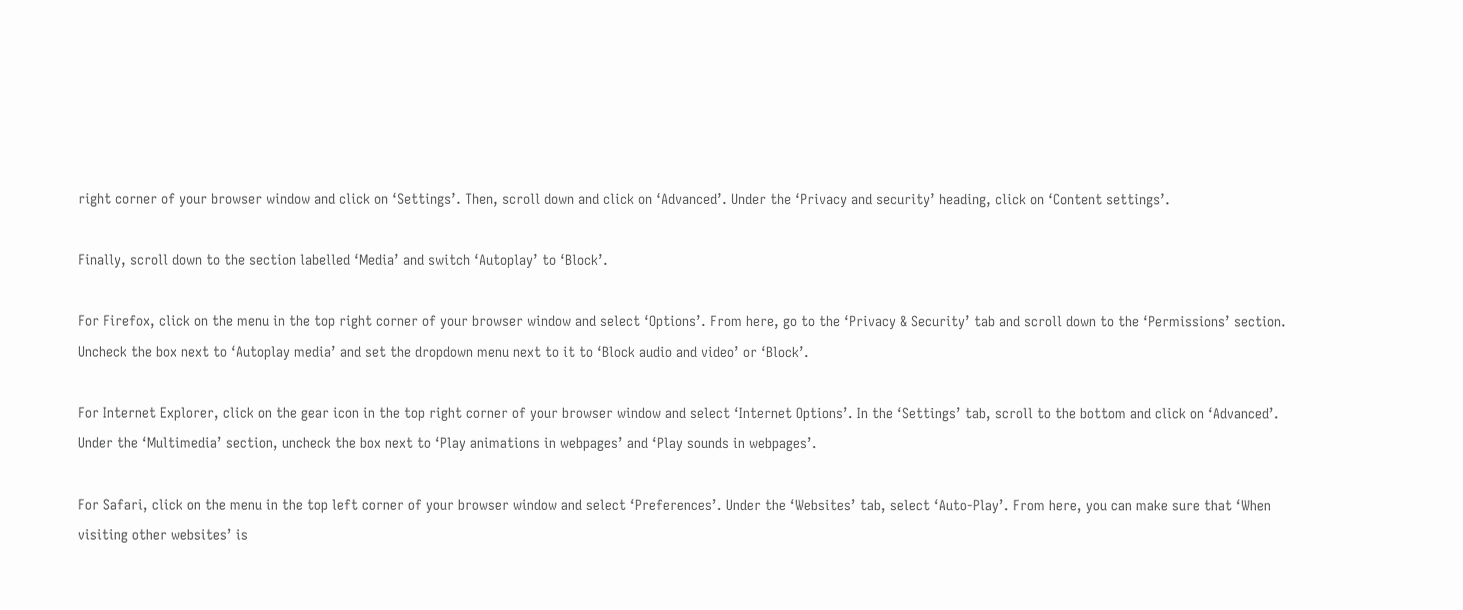right corner of your browser window and click on ‘Settings’. Then, scroll down and click on ‘Advanced’. Under the ‘Privacy and security’ heading, click on ‘Content settings’.

Finally, scroll down to the section labelled ‘Media’ and switch ‘Autoplay’ to ‘Block’.

For Firefox, click on the menu in the top right corner of your browser window and select ‘Options’. From here, go to the ‘Privacy & Security’ tab and scroll down to the ‘Permissions’ section. Uncheck the box next to ‘Autoplay media’ and set the dropdown menu next to it to ‘Block audio and video’ or ‘Block’.

For Internet Explorer, click on the gear icon in the top right corner of your browser window and select ‘Internet Options’. In the ‘Settings’ tab, scroll to the bottom and click on ‘Advanced’. Under the ‘Multimedia’ section, uncheck the box next to ‘Play animations in webpages’ and ‘Play sounds in webpages’.

For Safari, click on the menu in the top left corner of your browser window and select ‘Preferences’. Under the ‘Websites’ tab, select ‘Auto-Play’. From here, you can make sure that ‘When visiting other websites’ is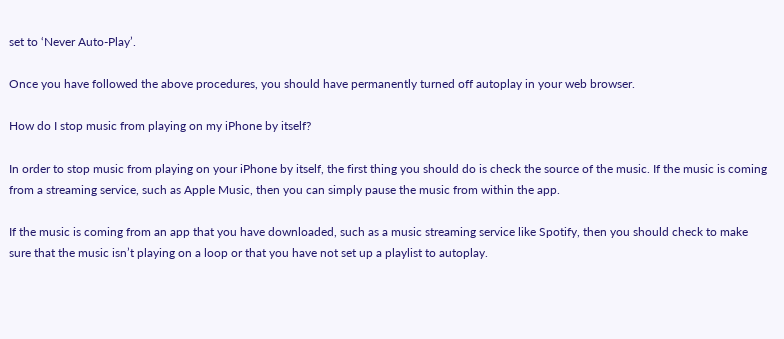set to ‘Never Auto-Play’.

Once you have followed the above procedures, you should have permanently turned off autoplay in your web browser.

How do I stop music from playing on my iPhone by itself?

In order to stop music from playing on your iPhone by itself, the first thing you should do is check the source of the music. If the music is coming from a streaming service, such as Apple Music, then you can simply pause the music from within the app.

If the music is coming from an app that you have downloaded, such as a music streaming service like Spotify, then you should check to make sure that the music isn’t playing on a loop or that you have not set up a playlist to autoplay.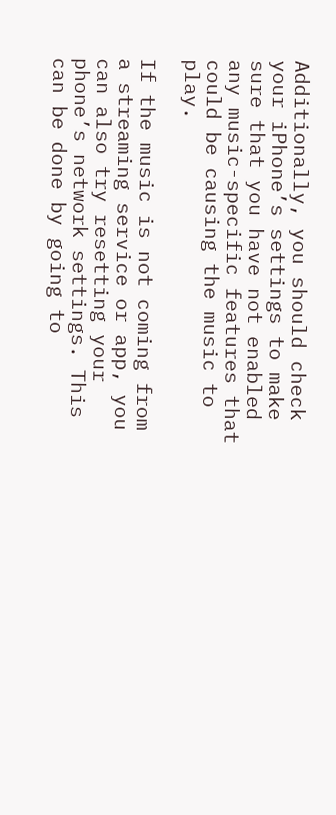Additionally, you should check your iPhone’s settings to make sure that you have not enabled any music-specific features that could be causing the music to play.

If the music is not coming from a streaming service or app, you can also try resetting your phone’s network settings. This can be done by going to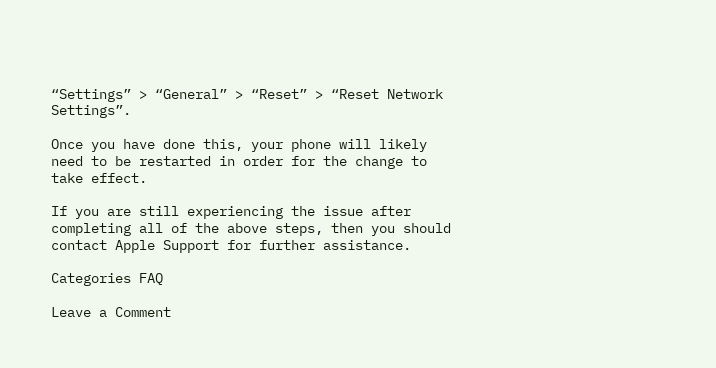“Settings” > “General” > “Reset” > “Reset Network Settings”.

Once you have done this, your phone will likely need to be restarted in order for the change to take effect.

If you are still experiencing the issue after completing all of the above steps, then you should contact Apple Support for further assistance.

Categories FAQ

Leave a Comment